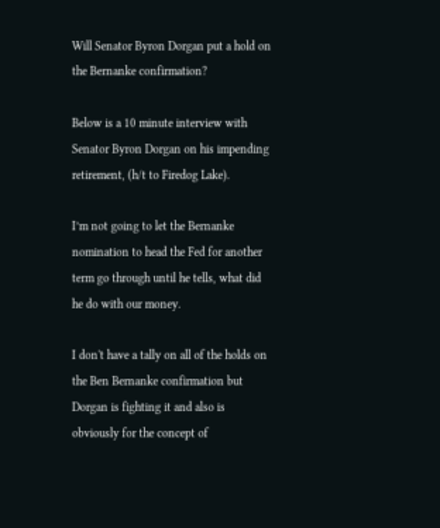Will Senator Byron Dorgan put a hold on the Bernanke confirmation?

Below is a 10 minute interview with Senator Byron Dorgan on his impending retirement, (h/t to Firedog Lake).

I’m not going to let the Bernanke nomination to head the Fed for another term go through until he tells, what did he do with our money.

I don't have a tally on all of the holds on the Ben Bernanke confirmation but Dorgan is fighting it and also is obviously for the concept of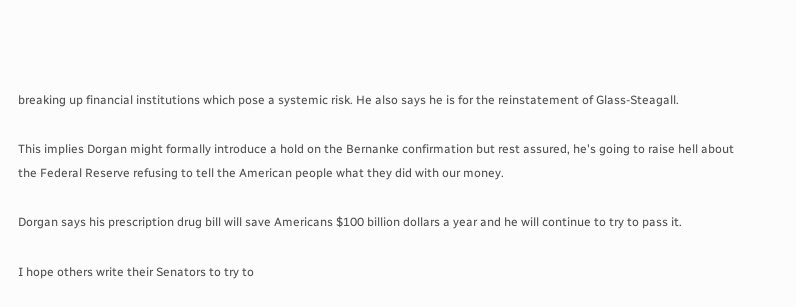breaking up financial institutions which pose a systemic risk. He also says he is for the reinstatement of Glass-Steagall.

This implies Dorgan might formally introduce a hold on the Bernanke confirmation but rest assured, he's going to raise hell about the Federal Reserve refusing to tell the American people what they did with our money.

Dorgan says his prescription drug bill will save Americans $100 billion dollars a year and he will continue to try to pass it.

I hope others write their Senators to try to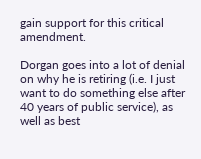gain support for this critical amendment.

Dorgan goes into a lot of denial on why he is retiring (i.e. I just want to do something else after 40 years of public service), as well as best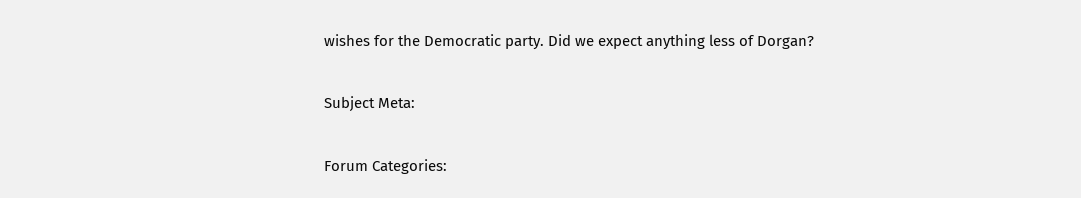wishes for the Democratic party. Did we expect anything less of Dorgan?

Subject Meta:

Forum Categories: